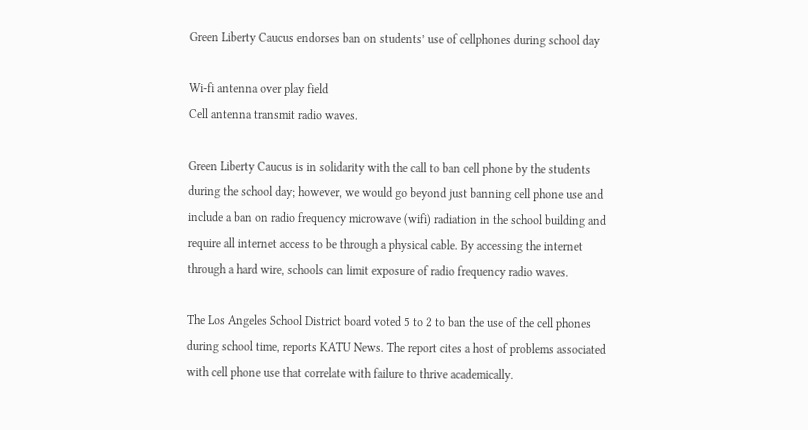Green Liberty Caucus endorses ban on students’ use of cellphones during school day

Wi-fi antenna over play field
Cell antenna transmit radio waves.

Green Liberty Caucus is in solidarity with the call to ban cell phone by the students during the school day; however, we would go beyond just banning cell phone use and include a ban on radio frequency microwave (wifi) radiation in the school building and require all internet access to be through a physical cable. By accessing the internet through a hard wire, schools can limit exposure of radio frequency radio waves.

The Los Angeles School District board voted 5 to 2 to ban the use of the cell phones during school time, reports KATU News. The report cites a host of problems associated with cell phone use that correlate with failure to thrive academically.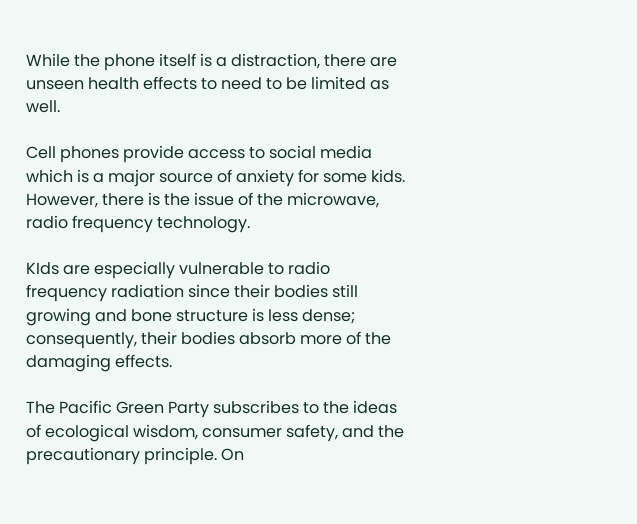While the phone itself is a distraction, there are unseen health effects to need to be limited as well.

Cell phones provide access to social media which is a major source of anxiety for some kids. However, there is the issue of the microwave, radio frequency technology.

KIds are especially vulnerable to radio frequency radiation since their bodies still growing and bone structure is less dense; consequently, their bodies absorb more of the damaging effects.

The Pacific Green Party subscribes to the ideas of ecological wisdom, consumer safety, and the precautionary principle. On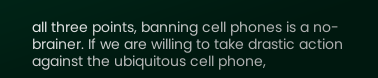all three points, banning cell phones is a no-brainer. If we are willing to take drastic action against the ubiquitous cell phone,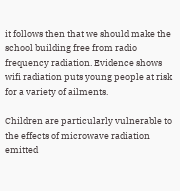it follows then that we should make the school building free from radio frequency radiation. Evidence shows wifi radiation puts young people at risk for a variety of ailments.

Children are particularly vulnerable to the effects of microwave radiation emitted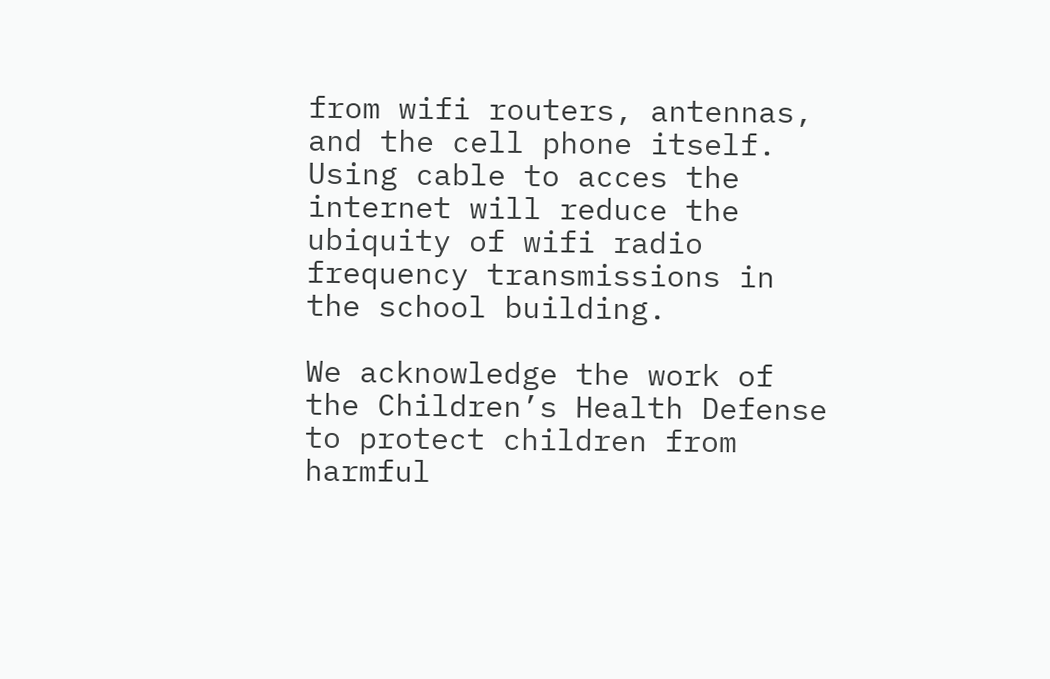from wifi routers, antennas, and the cell phone itself. Using cable to acces the internet will reduce the ubiquity of wifi radio frequency transmissions in the school building.

We acknowledge the work of the Children’s Health Defense to protect children from harmful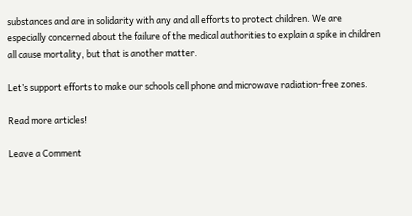substances and are in solidarity with any and all efforts to protect children. We are especially concerned about the failure of the medical authorities to explain a spike in children all cause mortality, but that is another matter.

Let’s support efforts to make our schools cell phone and microwave radiation-free zones.

Read more articles!

Leave a Comment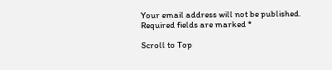Your email address will not be published. Required fields are marked *

Scroll to Top